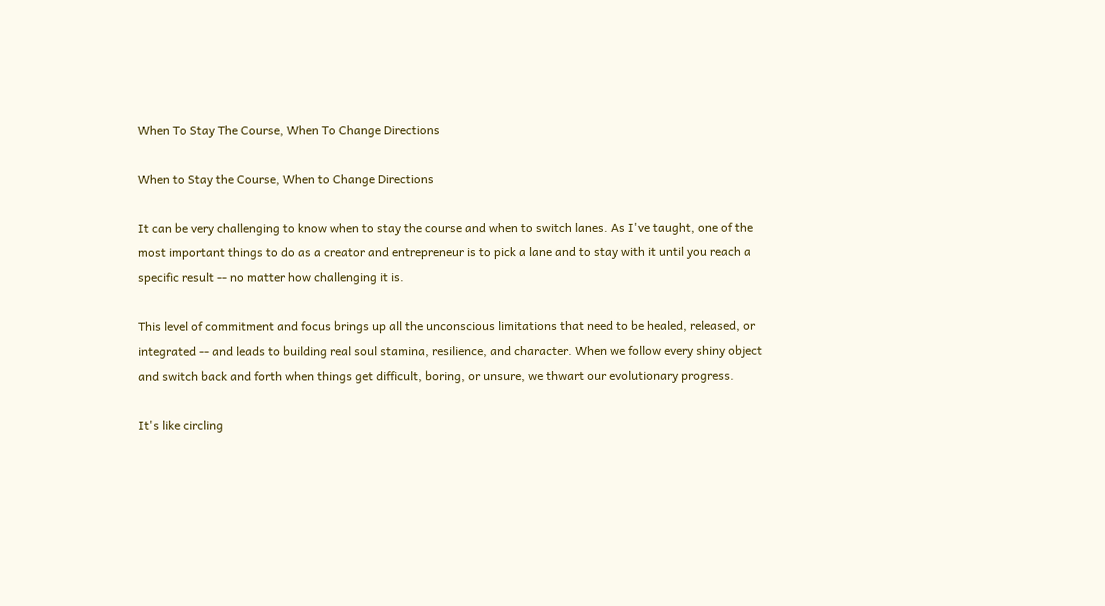When To Stay The Course, When To Change Directions

When to Stay the Course, When to Change Directions

It can be very challenging to know when to stay the course and when to switch lanes. As I've taught, one of the most important things to do as a creator and entrepreneur is to pick a lane and to stay with it until you reach a specific result -- no matter how challenging it is.

This level of commitment and focus brings up all the unconscious limitations that need to be healed, released, or integrated -- and leads to building real soul stamina, resilience, and character. When we follow every shiny object and switch back and forth when things get difficult, boring, or unsure, we thwart our evolutionary progress.

It's like circling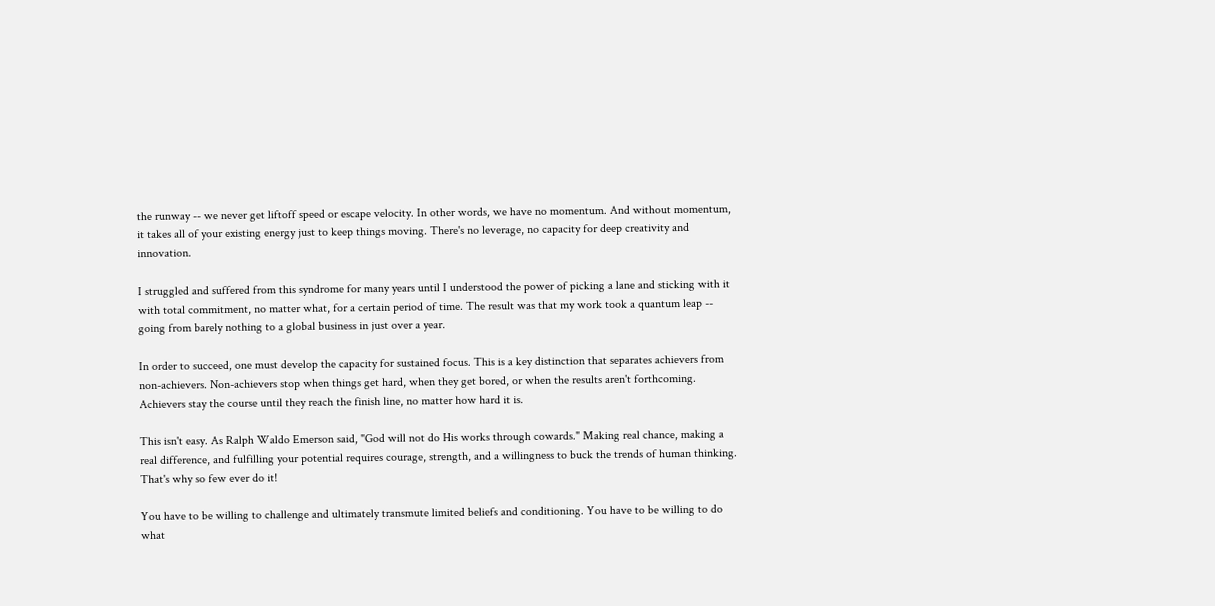the runway -- we never get liftoff speed or escape velocity. In other words, we have no momentum. And without momentum, it takes all of your existing energy just to keep things moving. There's no leverage, no capacity for deep creativity and innovation.

I struggled and suffered from this syndrome for many years until I understood the power of picking a lane and sticking with it with total commitment, no matter what, for a certain period of time. The result was that my work took a quantum leap -- going from barely nothing to a global business in just over a year.

In order to succeed, one must develop the capacity for sustained focus. This is a key distinction that separates achievers from non-achievers. Non-achievers stop when things get hard, when they get bored, or when the results aren't forthcoming. Achievers stay the course until they reach the finish line, no matter how hard it is.

This isn't easy. As Ralph Waldo Emerson said, "God will not do His works through cowards." Making real chance, making a real difference, and fulfilling your potential requires courage, strength, and a willingness to buck the trends of human thinking. That's why so few ever do it!

You have to be willing to challenge and ultimately transmute limited beliefs and conditioning. You have to be willing to do what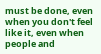must be done, even when you don't feel like it, even when people and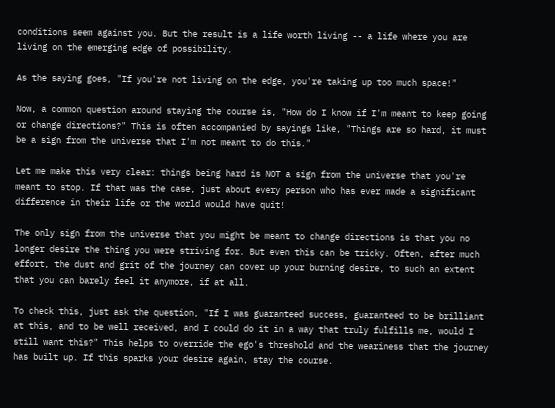conditions seem against you. But the result is a life worth living -- a life where you are living on the emerging edge of possibility.

As the saying goes, "If you're not living on the edge, you're taking up too much space!"

Now, a common question around staying the course is, "How do I know if I'm meant to keep going or change directions?" This is often accompanied by sayings like, "Things are so hard, it must be a sign from the universe that I'm not meant to do this."

Let me make this very clear: things being hard is NOT a sign from the universe that you're meant to stop. If that was the case, just about every person who has ever made a significant difference in their life or the world would have quit!

The only sign from the universe that you might be meant to change directions is that you no longer desire the thing you were striving for. But even this can be tricky. Often, after much effort, the dust and grit of the journey can cover up your burning desire, to such an extent that you can barely feel it anymore, if at all.

To check this, just ask the question, "If I was guaranteed success, guaranteed to be brilliant at this, and to be well received, and I could do it in a way that truly fulfills me, would I still want this?" This helps to override the ego's threshold and the weariness that the journey has built up. If this sparks your desire again, stay the course.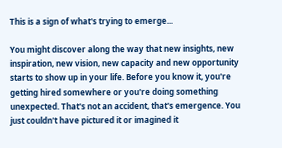This is a sign of what's trying to emerge...

You might discover along the way that new insights, new inspiration, new vision, new capacity and new opportunity starts to show up in your life. Before you know it, you're getting hired somewhere or you're doing something unexpected. That's not an accident, that's emergence. You just couldn't have pictured it or imagined it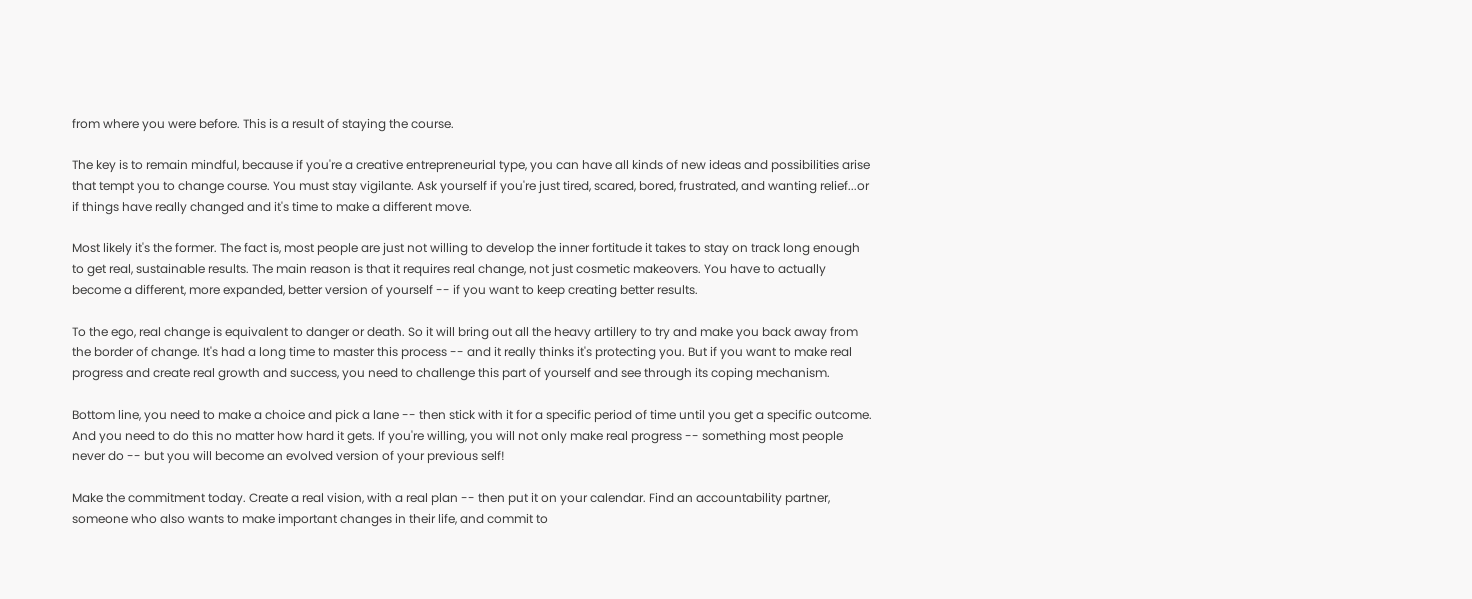from where you were before. This is a result of staying the course.

The key is to remain mindful, because if you're a creative entrepreneurial type, you can have all kinds of new ideas and possibilities arise that tempt you to change course. You must stay vigilante. Ask yourself if you're just tired, scared, bored, frustrated, and wanting relief...or if things have really changed and it's time to make a different move.

Most likely it's the former. The fact is, most people are just not willing to develop the inner fortitude it takes to stay on track long enough to get real, sustainable results. The main reason is that it requires real change, not just cosmetic makeovers. You have to actually become a different, more expanded, better version of yourself -- if you want to keep creating better results.

To the ego, real change is equivalent to danger or death. So it will bring out all the heavy artillery to try and make you back away from the border of change. It's had a long time to master this process -- and it really thinks it's protecting you. But if you want to make real progress and create real growth and success, you need to challenge this part of yourself and see through its coping mechanism.

Bottom line, you need to make a choice and pick a lane -- then stick with it for a specific period of time until you get a specific outcome. And you need to do this no matter how hard it gets. If you're willing, you will not only make real progress -- something most people never do -- but you will become an evolved version of your previous self!

Make the commitment today. Create a real vision, with a real plan -- then put it on your calendar. Find an accountability partner, someone who also wants to make important changes in their life, and commit to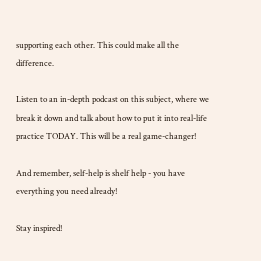supporting each other. This could make all the difference.

Listen to an in-depth podcast on this subject, where we break it down and talk about how to put it into real-life practice TODAY. This will be a real game-changer!

And remember, self-help is shelf help - you have everything you need already!

Stay inspired!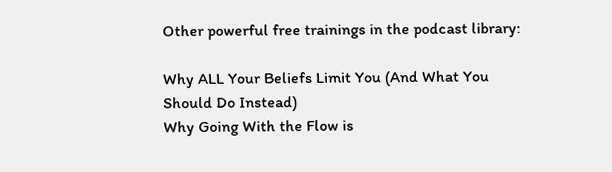Other powerful free trainings in the podcast library:

Why ALL Your Beliefs Limit You (And What You Should Do Instead)
Why Going With the Flow is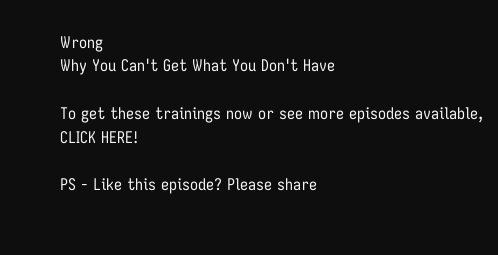Wrong
Why You Can't Get What You Don't Have

To get these trainings now or see more episodes available, CLICK HERE!

PS - Like this episode? Please share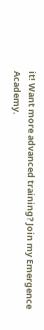it! Want more advanced training? Join my Emergence Academy.